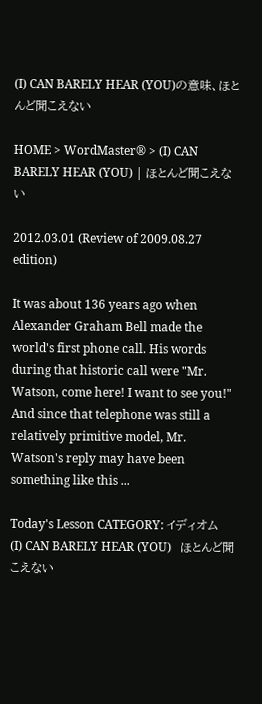(I) CAN BARELY HEAR (YOU)の意味、ほとんど聞こえない

HOME > WordMaster® > (I) CAN BARELY HEAR (YOU) | ほとんど聞こえない

2012.03.01 (Review of 2009.08.27 edition)

It was about 136 years ago when Alexander Graham Bell made the world's first phone call. His words during that historic call were "Mr. Watson, come here! I want to see you!" And since that telephone was still a relatively primitive model, Mr. Watson's reply may have been something like this ...

Today's Lesson CATEGORY: イディオム
(I) CAN BARELY HEAR (YOU)   ほとんど聞こえない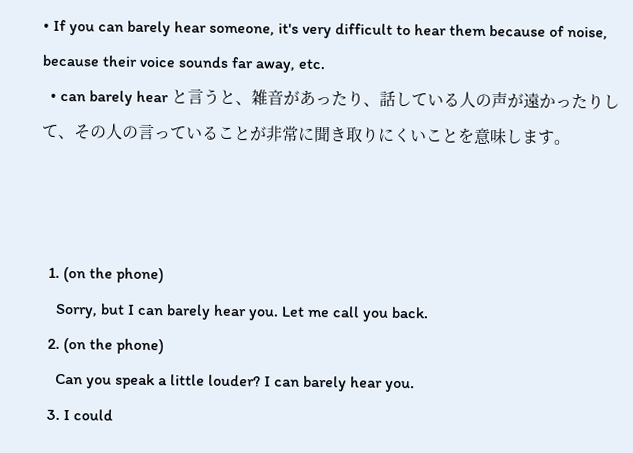• If you can barely hear someone, it's very difficult to hear them because of noise, because their voice sounds far away, etc.
  • can barely hear と言うと、雑音があったり、話している人の声が遠かったりして、その人の言っていることが非常に聞き取りにくいことを意味します。



  1. (on the phone)
    Sorry, but I can barely hear you. Let me call you back.
  2. (on the phone)
    Can you speak a little louder? I can barely hear you.
  3. I could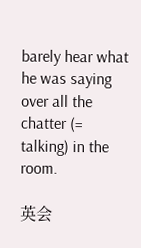barely hear what he was saying over all the chatter (= talking) in the room.

英会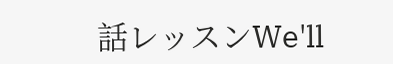話レッスンWe'll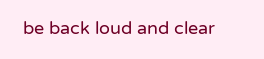be back loud and clear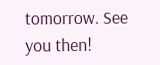tomorrow. See you then!